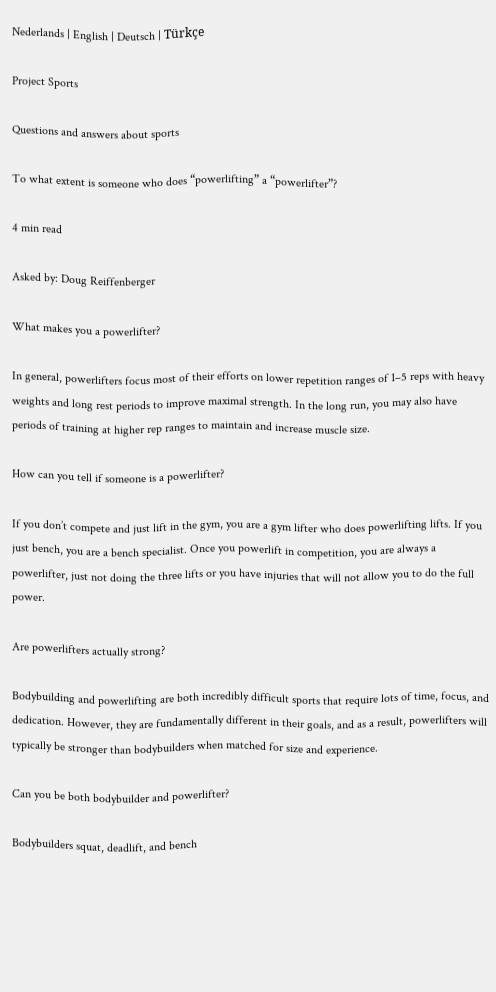Nederlands | English | Deutsch | Türkçe

Project Sports

Questions and answers about sports

To what extent is someone who does “powerlifting” a “powerlifter”?

4 min read

Asked by: Doug Reiffenberger

What makes you a powerlifter?

In general, powerlifters focus most of their efforts on lower repetition ranges of 1–5 reps with heavy weights and long rest periods to improve maximal strength. In the long run, you may also have periods of training at higher rep ranges to maintain and increase muscle size.

How can you tell if someone is a powerlifter?

If you don’t compete and just lift in the gym, you are a gym lifter who does powerlifting lifts. If you just bench, you are a bench specialist. Once you powerlift in competition, you are always a powerlifter, just not doing the three lifts or you have injuries that will not allow you to do the full power.

Are powerlifters actually strong?

Bodybuilding and powerlifting are both incredibly difficult sports that require lots of time, focus, and dedication. However, they are fundamentally different in their goals, and as a result, powerlifters will typically be stronger than bodybuilders when matched for size and experience.

Can you be both bodybuilder and powerlifter?

Bodybuilders squat, deadlift, and bench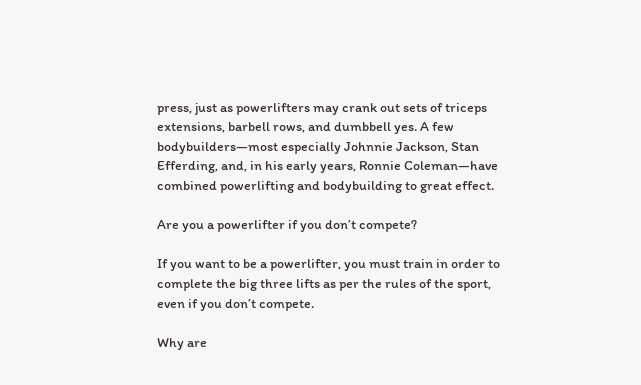press, just as powerlifters may crank out sets of triceps extensions, barbell rows, and dumbbell yes. A few bodybuilders—most especially Johnnie Jackson, Stan Efferding, and, in his early years, Ronnie Coleman—have combined powerlifting and bodybuilding to great effect.

Are you a powerlifter if you don’t compete?

If you want to be a powerlifter, you must train in order to complete the big three lifts as per the rules of the sport, even if you don’t compete.

Why are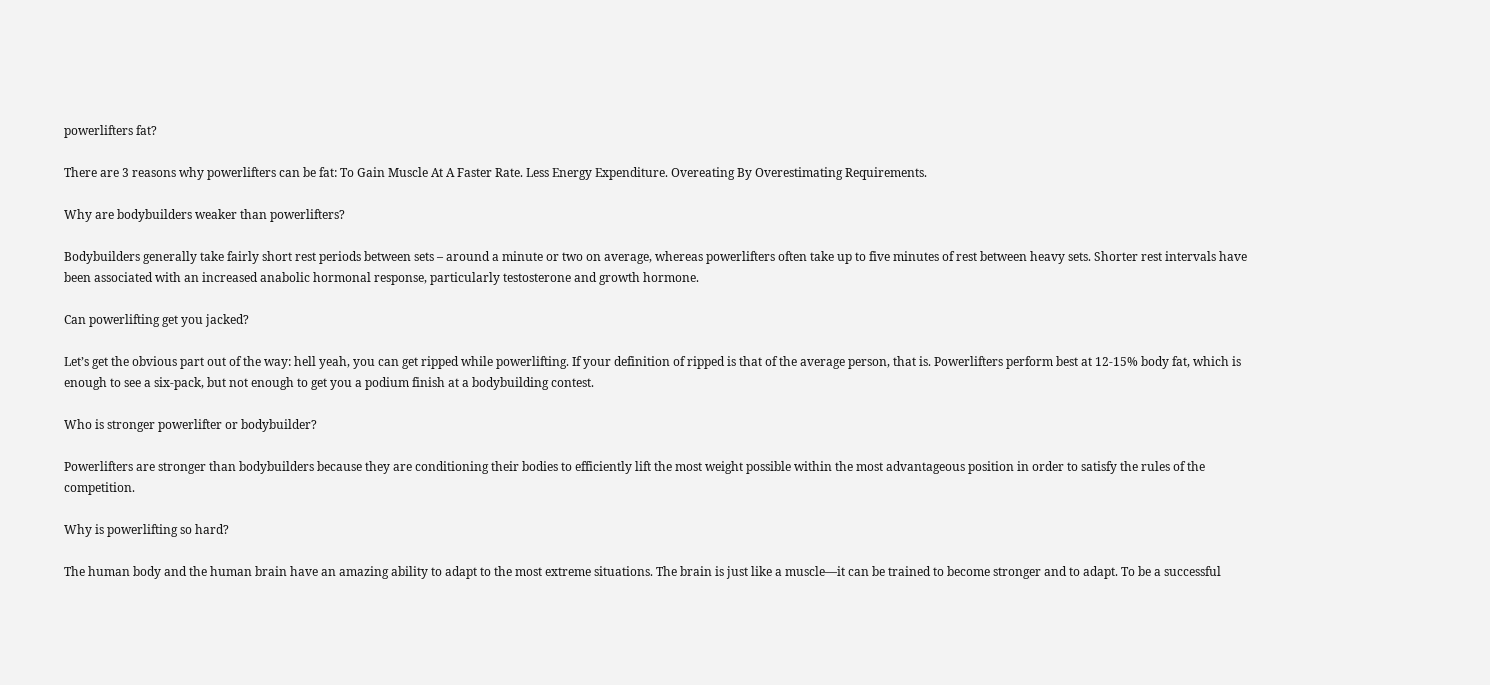powerlifters fat?

There are 3 reasons why powerlifters can be fat: To Gain Muscle At A Faster Rate. Less Energy Expenditure. Overeating By Overestimating Requirements.

Why are bodybuilders weaker than powerlifters?

Bodybuilders generally take fairly short rest periods between sets – around a minute or two on average, whereas powerlifters often take up to five minutes of rest between heavy sets. Shorter rest intervals have been associated with an increased anabolic hormonal response, particularly testosterone and growth hormone.

Can powerlifting get you jacked?

Let’s get the obvious part out of the way: hell yeah, you can get ripped while powerlifting. If your definition of ripped is that of the average person, that is. Powerlifters perform best at 12-15% body fat, which is enough to see a six-pack, but not enough to get you a podium finish at a bodybuilding contest.

Who is stronger powerlifter or bodybuilder?

Powerlifters are stronger than bodybuilders because they are conditioning their bodies to efficiently lift the most weight possible within the most advantageous position in order to satisfy the rules of the competition.

Why is powerlifting so hard?

The human body and the human brain have an amazing ability to adapt to the most extreme situations. The brain is just like a muscle—it can be trained to become stronger and to adapt. To be a successful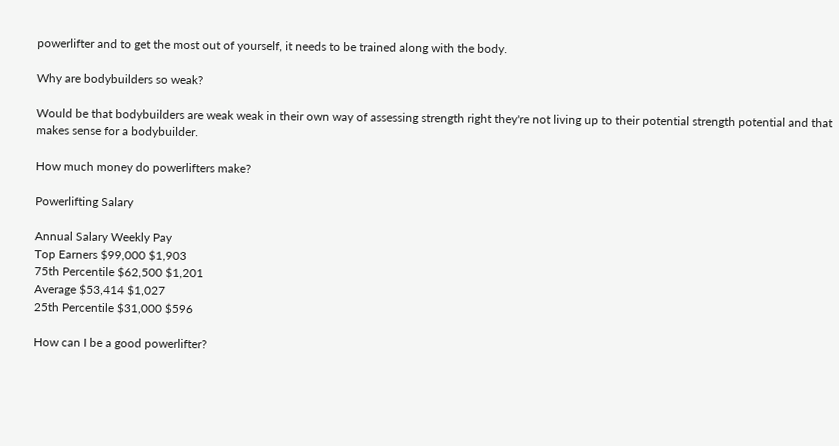powerlifter and to get the most out of yourself, it needs to be trained along with the body.

Why are bodybuilders so weak?

Would be that bodybuilders are weak weak in their own way of assessing strength right they're not living up to their potential strength potential and that makes sense for a bodybuilder.

How much money do powerlifters make?

Powerlifting Salary

Annual Salary Weekly Pay
Top Earners $99,000 $1,903
75th Percentile $62,500 $1,201
Average $53,414 $1,027
25th Percentile $31,000 $596

How can I be a good powerlifter?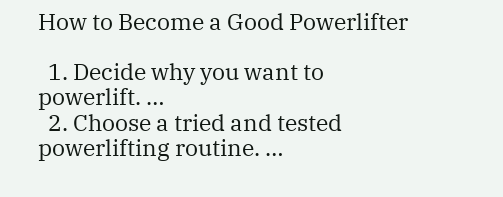How to Become a Good Powerlifter

  1. Decide why you want to powerlift. …
  2. Choose a tried and tested powerlifting routine. …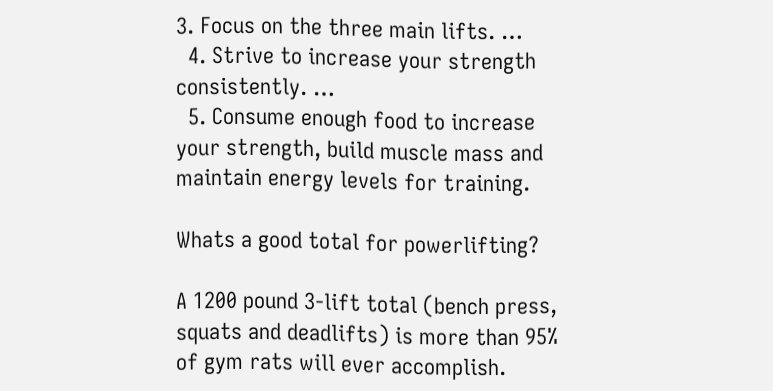3. Focus on the three main lifts. …
  4. Strive to increase your strength consistently. …
  5. Consume enough food to increase your strength, build muscle mass and maintain energy levels for training.

Whats a good total for powerlifting?

A 1200 pound 3-lift total (bench press, squats and deadlifts) is more than 95% of gym rats will ever accomplish.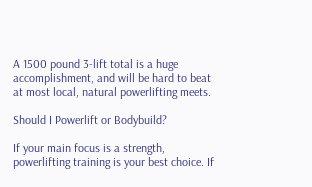A 1500 pound 3-lift total is a huge accomplishment, and will be hard to beat at most local, natural powerlifting meets.

Should I Powerlift or Bodybuild?

If your main focus is a strength, powerlifting training is your best choice. If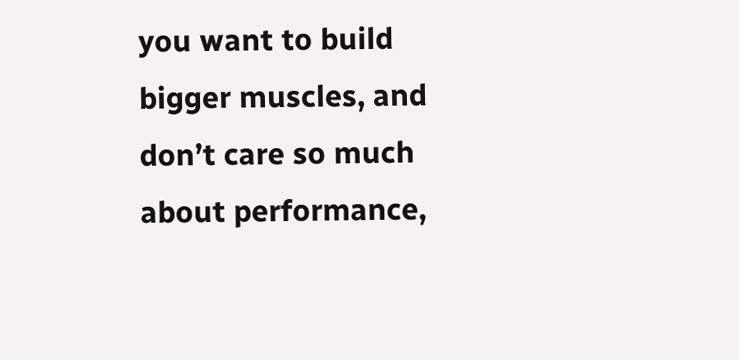you want to build bigger muscles, and don’t care so much about performance,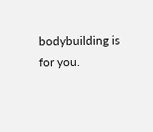bodybuilding is for you.